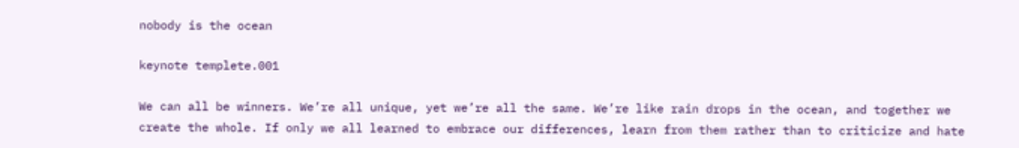nobody is the ocean

keynote templete.001

We can all be winners. We’re all unique, yet we’re all the same. We’re like rain drops in the ocean, and together we create the whole. If only we all learned to embrace our differences, learn from them rather than to criticize and hate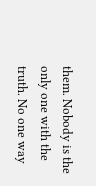them. Nobody is the only one with the truth. No one way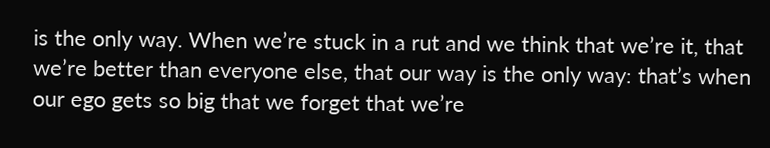is the only way. When we’re stuck in a rut and we think that we’re it, that we’re better than everyone else, that our way is the only way: that’s when our ego gets so big that we forget that we’re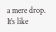a mere drop. It’s like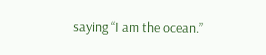saying “I am the ocean.”